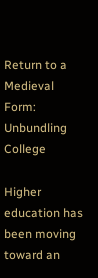Return to a Medieval Form: Unbundling College

Higher education has been moving toward an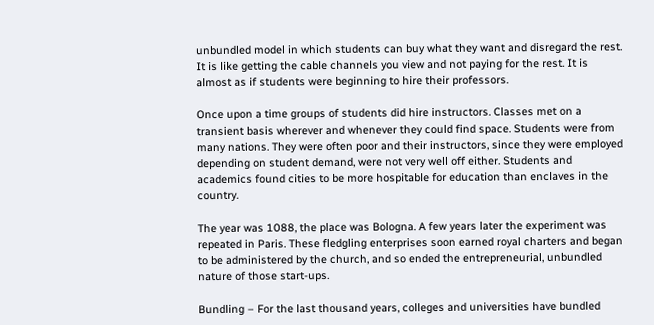unbundled model in which students can buy what they want and disregard the rest. It is like getting the cable channels you view and not paying for the rest. It is almost as if students were beginning to hire their professors.

Once upon a time groups of students did hire instructors. Classes met on a transient basis wherever and whenever they could find space. Students were from many nations. They were often poor and their instructors, since they were employed depending on student demand, were not very well off either. Students and academics found cities to be more hospitable for education than enclaves in the country.

The year was 1088, the place was Bologna. A few years later the experiment was repeated in Paris. These fledgling enterprises soon earned royal charters and began to be administered by the church, and so ended the entrepreneurial, unbundled nature of those start-ups.

Bundling – For the last thousand years, colleges and universities have bundled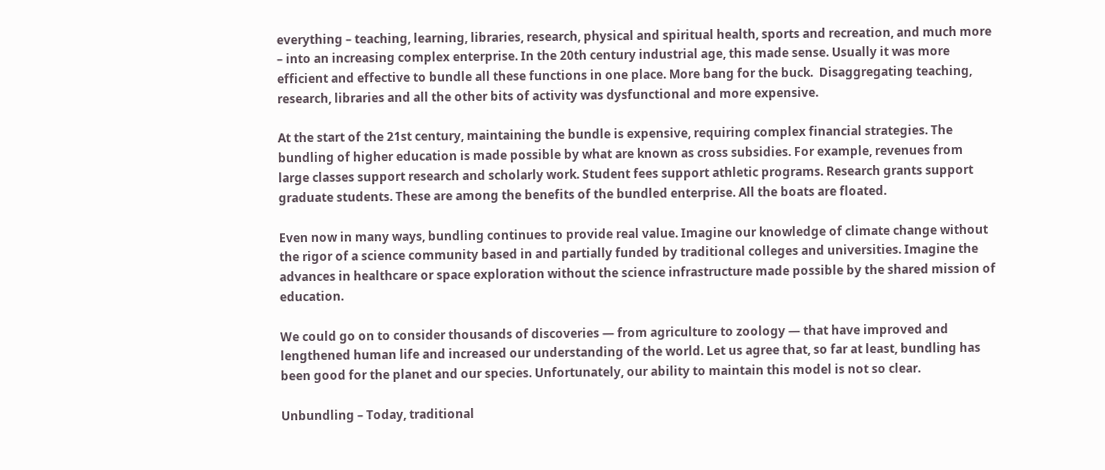everything – teaching, learning, libraries, research, physical and spiritual health, sports and recreation, and much more – into an increasing complex enterprise. In the 20th century industrial age, this made sense. Usually it was more efficient and effective to bundle all these functions in one place. More bang for the buck.  Disaggregating teaching, research, libraries and all the other bits of activity was dysfunctional and more expensive.

At the start of the 21st century, maintaining the bundle is expensive, requiring complex financial strategies. The bundling of higher education is made possible by what are known as cross subsidies. For example, revenues from large classes support research and scholarly work. Student fees support athletic programs. Research grants support graduate students. These are among the benefits of the bundled enterprise. All the boats are floated.

Even now in many ways, bundling continues to provide real value. Imagine our knowledge of climate change without the rigor of a science community based in and partially funded by traditional colleges and universities. Imagine the advances in healthcare or space exploration without the science infrastructure made possible by the shared mission of education.

We could go on to consider thousands of discoveries — from agriculture to zoology — that have improved and lengthened human life and increased our understanding of the world. Let us agree that, so far at least, bundling has been good for the planet and our species. Unfortunately, our ability to maintain this model is not so clear.

Unbundling – Today, traditional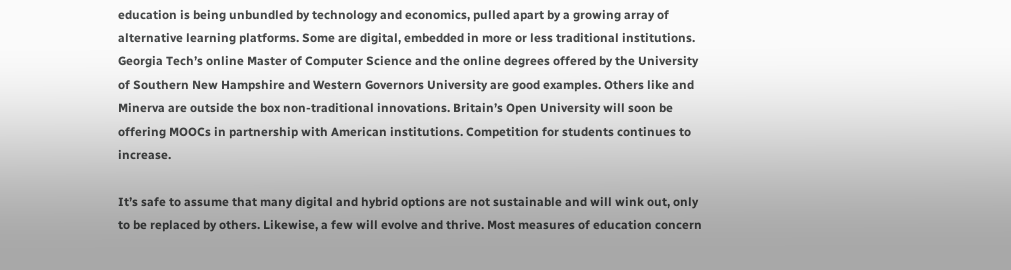education is being unbundled by technology and economics, pulled apart by a growing array of alternative learning platforms. Some are digital, embedded in more or less traditional institutions. Georgia Tech’s online Master of Computer Science and the online degrees offered by the University of Southern New Hampshire and Western Governors University are good examples. Others like and Minerva are outside the box non-traditional innovations. Britain’s Open University will soon be offering MOOCs in partnership with American institutions. Competition for students continues to increase.

It’s safe to assume that many digital and hybrid options are not sustainable and will wink out, only to be replaced by others. Likewise, a few will evolve and thrive. Most measures of education concern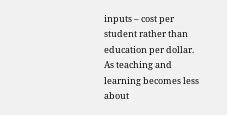inputs – cost per student rather than education per dollar. As teaching and learning becomes less about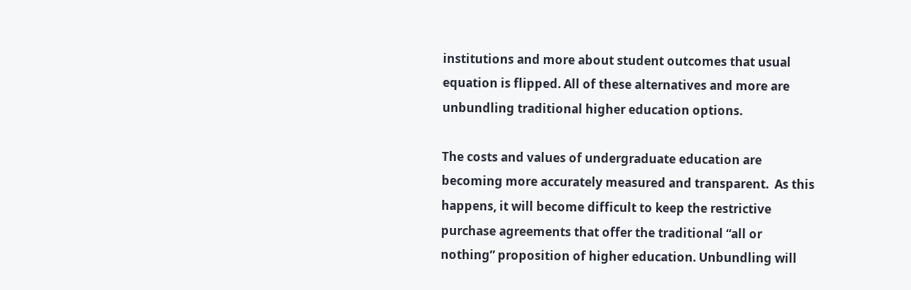institutions and more about student outcomes that usual equation is flipped. All of these alternatives and more are unbundling traditional higher education options.

The costs and values of undergraduate education are becoming more accurately measured and transparent.  As this happens, it will become difficult to keep the restrictive purchase agreements that offer the traditional “all or nothing” proposition of higher education. Unbundling will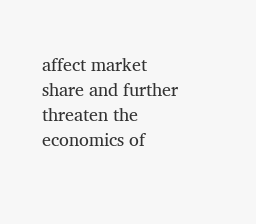affect market share and further threaten the economics of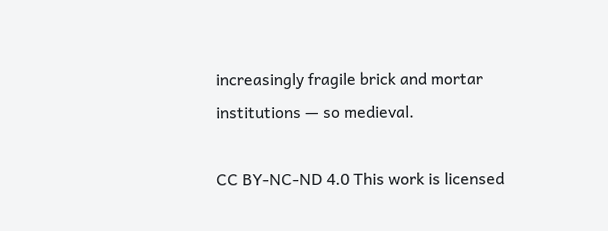increasingly fragile brick and mortar institutions — so medieval.

CC BY-NC-ND 4.0 This work is licensed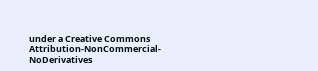under a Creative Commons Attribution-NonCommercial-NoDerivatives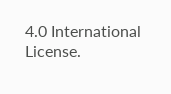4.0 International License.